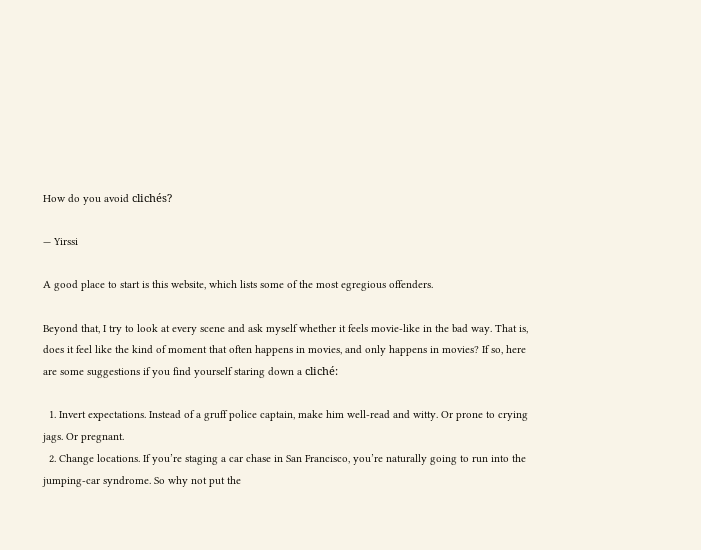How do you avoid clichés?

— Yirssi

A good place to start is this website, which lists some of the most egregious offenders.

Beyond that, I try to look at every scene and ask myself whether it feels movie-like in the bad way. That is, does it feel like the kind of moment that often happens in movies, and only happens in movies? If so, here are some suggestions if you find yourself staring down a cliché:

  1. Invert expectations. Instead of a gruff police captain, make him well-read and witty. Or prone to crying jags. Or pregnant.
  2. Change locations. If you’re staging a car chase in San Francisco, you’re naturally going to run into the jumping-car syndrome. So why not put the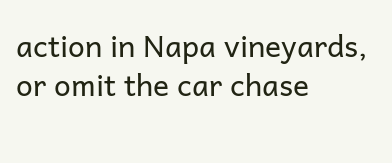action in Napa vineyards, or omit the car chase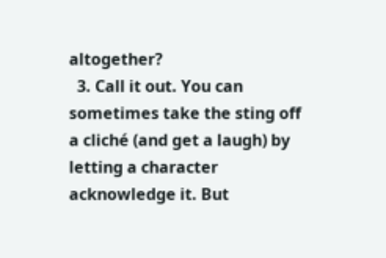altogether?
  3. Call it out. You can sometimes take the sting off a cliché (and get a laugh) by letting a character acknowledge it. But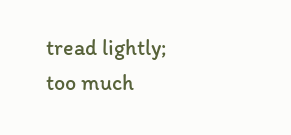tread lightly; too much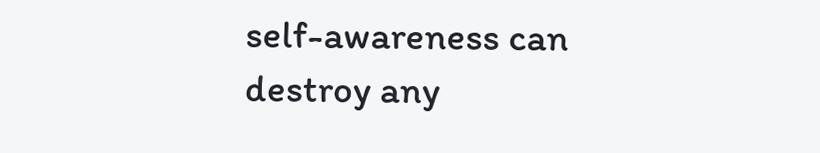self-awareness can destroy any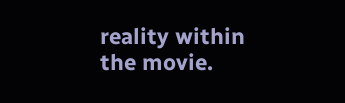reality within the movie.